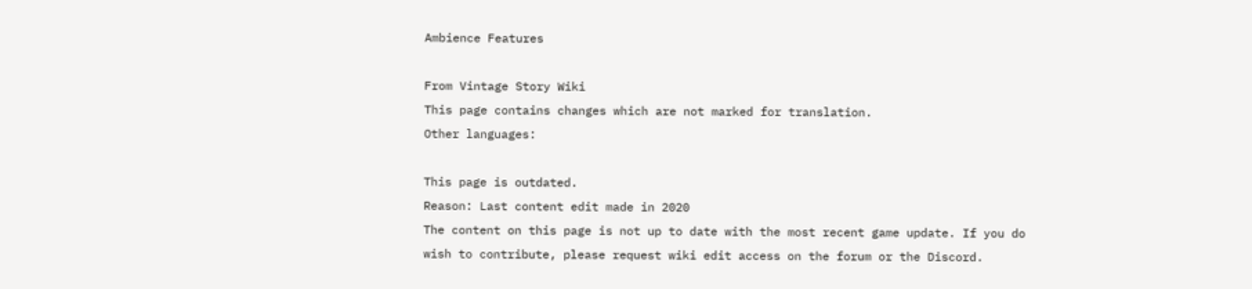Ambience Features

From Vintage Story Wiki
This page contains changes which are not marked for translation.
Other languages:

This page is outdated.
Reason: Last content edit made in 2020
The content on this page is not up to date with the most recent game update. If you do wish to contribute, please request wiki edit access on the forum or the Discord.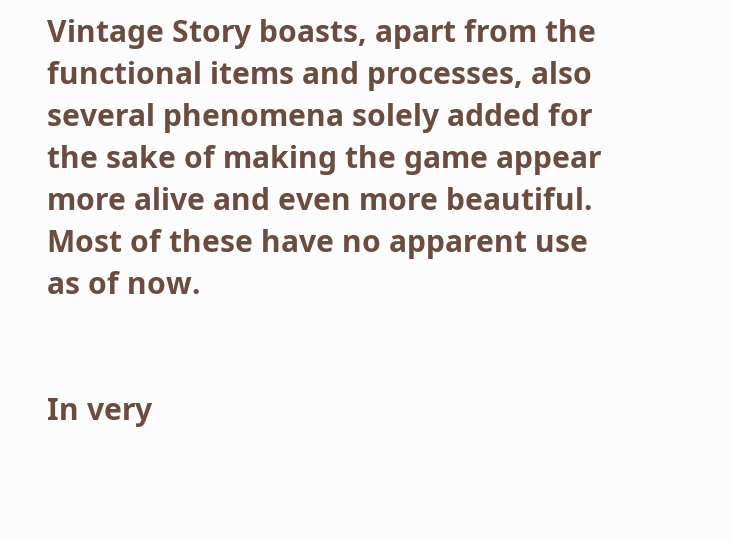Vintage Story boasts, apart from the functional items and processes, also several phenomena solely added for the sake of making the game appear more alive and even more beautiful. Most of these have no apparent use as of now.


In very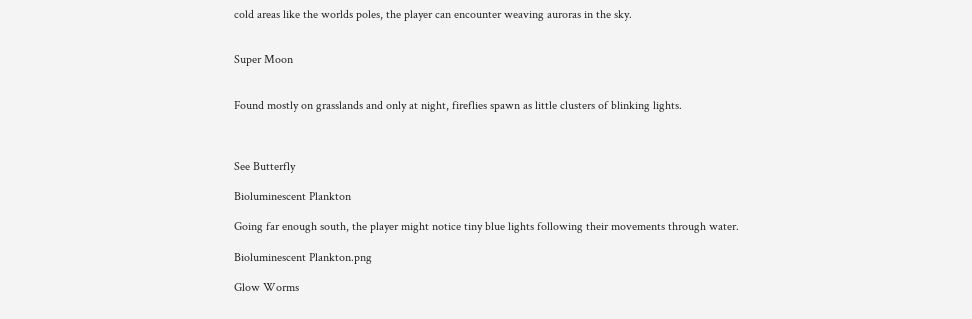cold areas like the worlds poles, the player can encounter weaving auroras in the sky.


Super Moon


Found mostly on grasslands and only at night, fireflies spawn as little clusters of blinking lights.



See Butterfly

Bioluminescent Plankton

Going far enough south, the player might notice tiny blue lights following their movements through water.

Bioluminescent Plankton.png

Glow Worms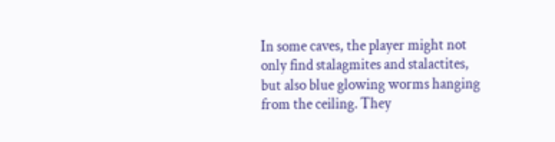In some caves, the player might not only find stalagmites and stalactites, but also blue glowing worms hanging from the ceiling. They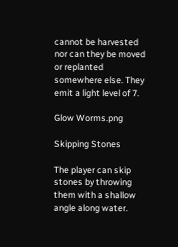cannot be harvested nor can they be moved or replanted somewhere else. They emit a light level of 7.

Glow Worms.png

Skipping Stones

The player can skip stones by throwing them with a shallow angle along water.